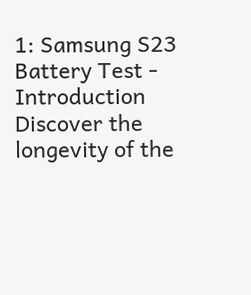1: Samsung S23 Battery Test - Introduction Discover the longevity of the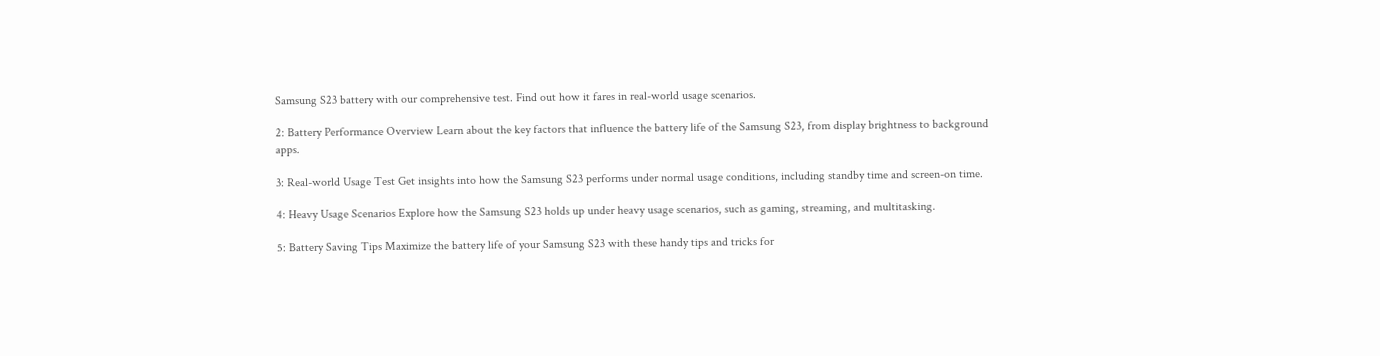Samsung S23 battery with our comprehensive test. Find out how it fares in real-world usage scenarios.

2: Battery Performance Overview Learn about the key factors that influence the battery life of the Samsung S23, from display brightness to background apps.

3: Real-world Usage Test Get insights into how the Samsung S23 performs under normal usage conditions, including standby time and screen-on time.

4: Heavy Usage Scenarios Explore how the Samsung S23 holds up under heavy usage scenarios, such as gaming, streaming, and multitasking.

5: Battery Saving Tips Maximize the battery life of your Samsung S23 with these handy tips and tricks for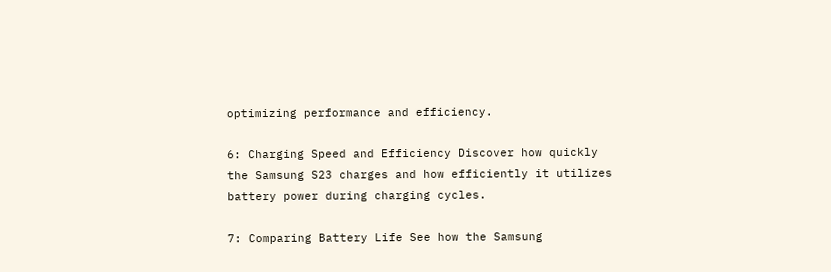optimizing performance and efficiency.

6: Charging Speed and Efficiency Discover how quickly the Samsung S23 charges and how efficiently it utilizes battery power during charging cycles.

7: Comparing Battery Life See how the Samsung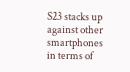S23 stacks up against other smartphones in terms of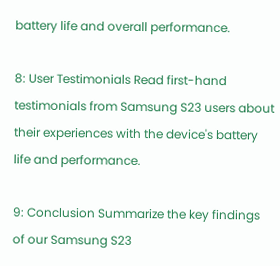battery life and overall performance.

8: User Testimonials Read first-hand testimonials from Samsung S23 users about their experiences with the device's battery life and performance.

9: Conclusion Summarize the key findings of our Samsung S23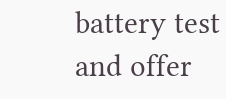battery test and offer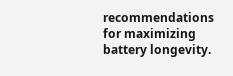recommendations for maximizing battery longevity.